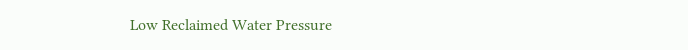Low Reclaimed Water Pressure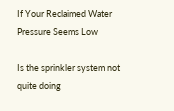If Your Reclaimed Water Pressure Seems Low

Is the sprinkler system not quite doing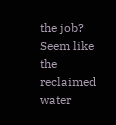the job? Seem like the reclaimed water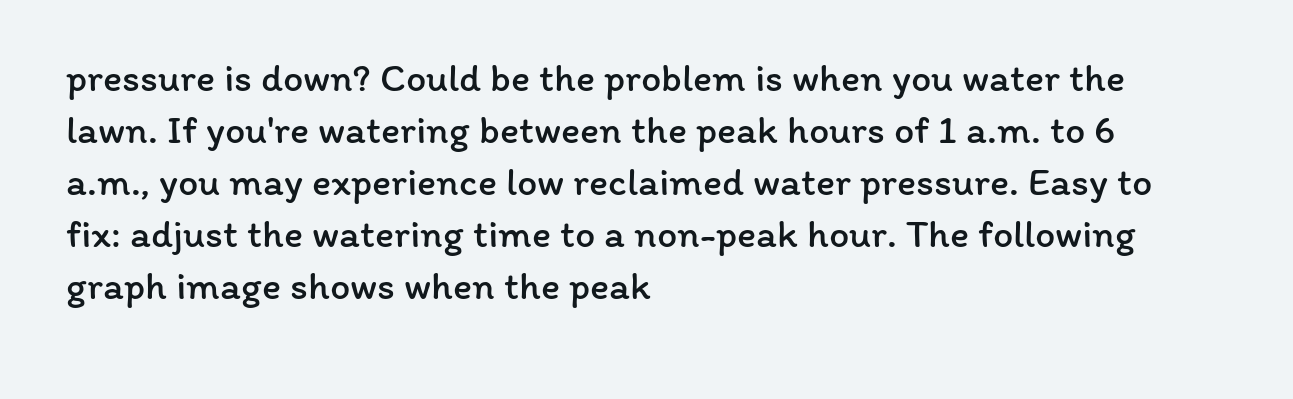pressure is down? Could be the problem is when you water the lawn. If you're watering between the peak hours of 1 a.m. to 6 a.m., you may experience low reclaimed water pressure. Easy to fix: adjust the watering time to a non-peak hour. The following graph image shows when the peak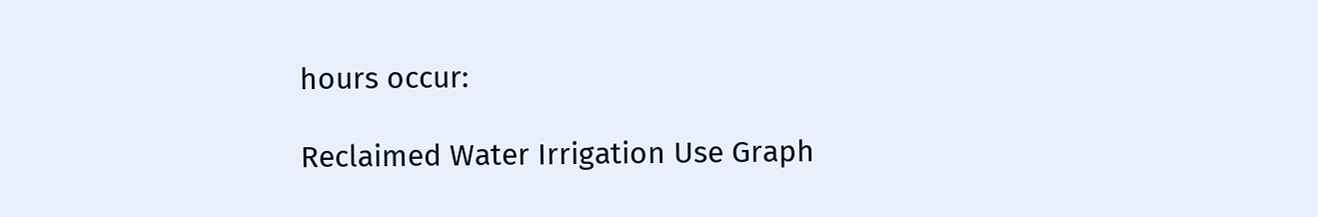hours occur:

Reclaimed Water Irrigation Use Graph